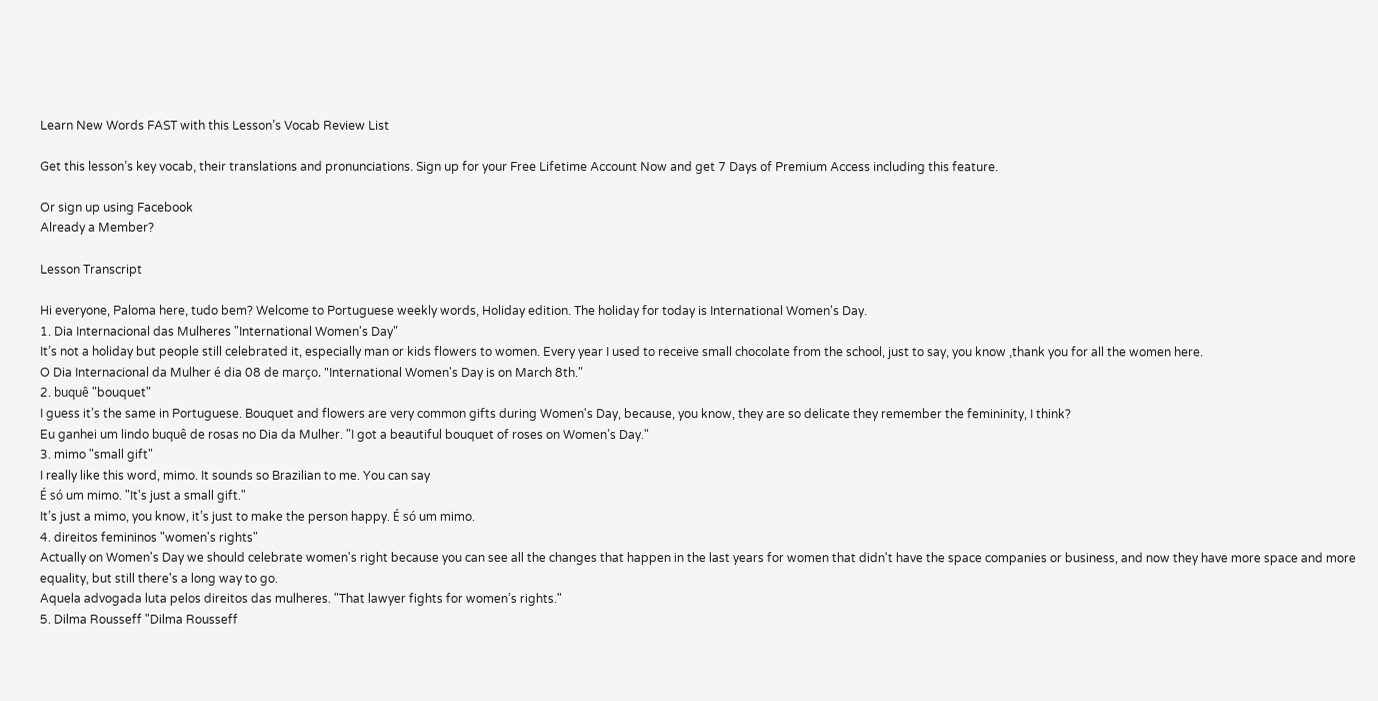Learn New Words FAST with this Lesson’s Vocab Review List

Get this lesson’s key vocab, their translations and pronunciations. Sign up for your Free Lifetime Account Now and get 7 Days of Premium Access including this feature.

Or sign up using Facebook
Already a Member?

Lesson Transcript

Hi everyone, Paloma here, tudo bem? Welcome to Portuguese weekly words, Holiday edition. The holiday for today is International Women's Day.
1. Dia Internacional das Mulheres "International Women's Day"
It’s not a holiday but people still celebrated it, especially man or kids flowers to women. Every year I used to receive small chocolate from the school, just to say, you know ,thank you for all the women here.
O Dia Internacional da Mulher é dia 08 de março. "International Women's Day is on March 8th."
2. buquê "bouquet"
I guess it’s the same in Portuguese. Bouquet and flowers are very common gifts during Women's Day, because, you know, they are so delicate they remember the femininity, I think?
Eu ganhei um lindo buquê de rosas no Dia da Mulher. "I got a beautiful bouquet of roses on Women’s Day."
3. mimo "small gift"
I really like this word, mimo. It sounds so Brazilian to me. You can say
É só um mimo. "It's just a small gift."
It’s just a mimo, you know, it’s just to make the person happy. É só um mimo.
4. direitos femininos "women's rights"
Actually on Women's Day we should celebrate women's right because you can see all the changes that happen in the last years for women that didn't have the space companies or business, and now they have more space and more equality, but still there's a long way to go.
Aquela advogada luta pelos direitos das mulheres. "That lawyer fights for women’s rights."
5. Dilma Rousseff "Dilma Rousseff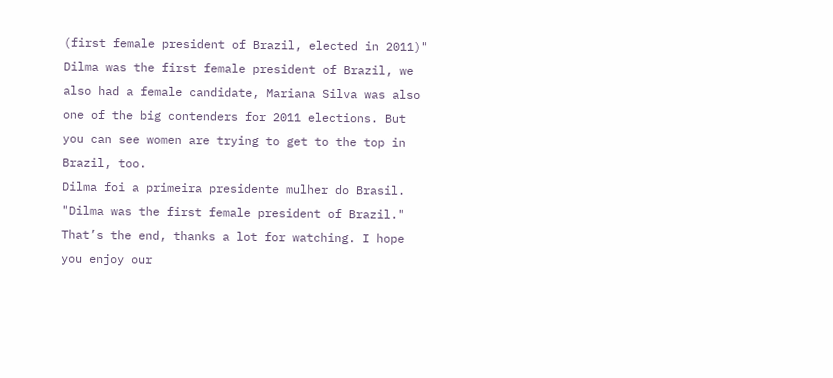(first female president of Brazil, elected in 2011)"
Dilma was the first female president of Brazil, we also had a female candidate, Mariana Silva was also one of the big contenders for 2011 elections. But you can see women are trying to get to the top in Brazil, too.
Dilma foi a primeira presidente mulher do Brasil. "Dilma was the first female president of Brazil."
That’s the end, thanks a lot for watching. I hope you enjoy our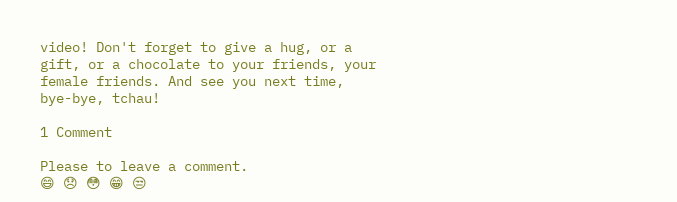video! Don't forget to give a hug, or a gift, or a chocolate to your friends, your female friends. And see you next time, bye-bye, tchau!

1 Comment

Please to leave a comment.
😄 😞 😳 😁 😒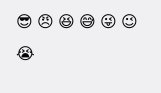😎 😠 😆 😅 😜 😉 😭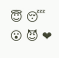😇 😴 😮 😈 ❤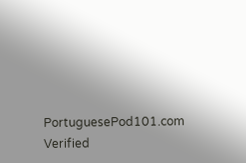PortuguesePod101.com Verified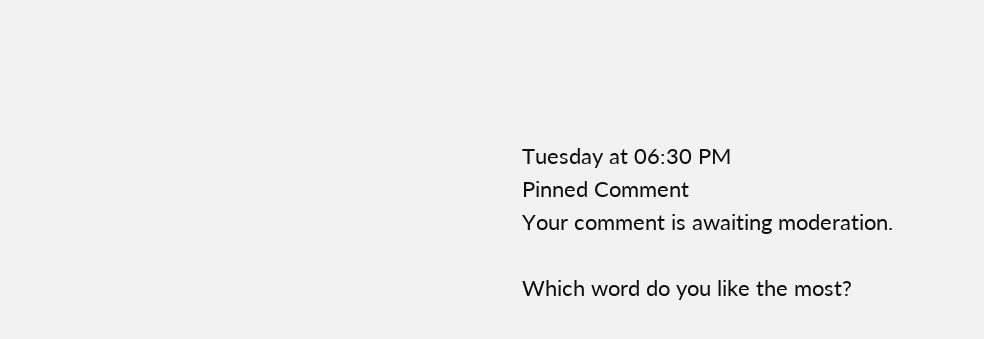Tuesday at 06:30 PM
Pinned Comment
Your comment is awaiting moderation.

Which word do you like the most?